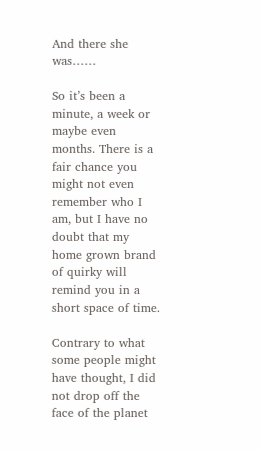And there she was……

So it’s been a minute, a week or maybe even months. There is a fair chance you might not even remember who I am, but I have no doubt that my home grown brand of quirky will remind you in a short space of time.

Contrary to what some people might have thought, I did not drop off the face of the planet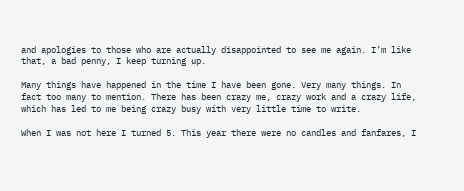and apologies to those who are actually disappointed to see me again. I’m like that, a bad penny, I keep turning up.

Many things have happened in the time I have been gone. Very many things. In fact too many to mention. There has been crazy me, crazy work and a crazy life, which has led to me being crazy busy with very little time to write.

When I was not here I turned 5. This year there were no candles and fanfares, I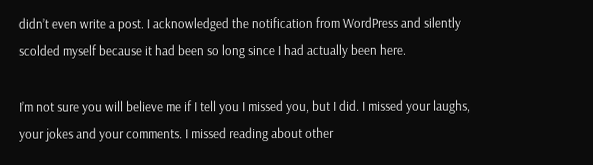didn’t even write a post. I acknowledged the notification from WordPress and silently scolded myself because it had been so long since I had actually been here.

I’m not sure you will believe me if I tell you I missed you, but I did. I missed your laughs, your jokes and your comments. I missed reading about other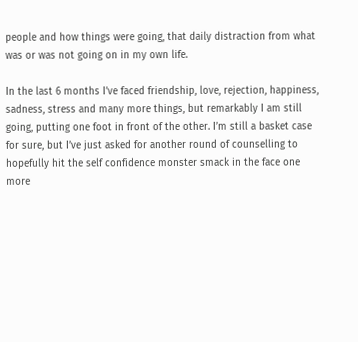people and how things were going, that daily distraction from what was or was not going on in my own life.

In the last 6 months I’ve faced friendship, love, rejection, happiness, sadness, stress and many more things, but remarkably I am still going, putting one foot in front of the other. I’m still a basket case for sure, but I’ve just asked for another round of counselling to hopefully hit the self confidence monster smack in the face one more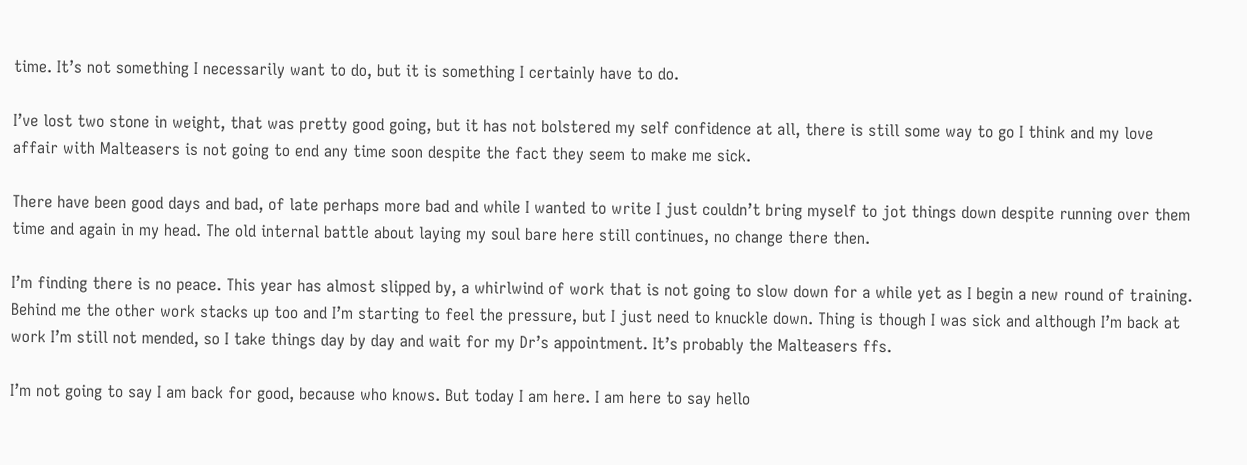time. It’s not something I necessarily want to do, but it is something I certainly have to do.

I’ve lost two stone in weight, that was pretty good going, but it has not bolstered my self confidence at all, there is still some way to go I think and my love affair with Malteasers is not going to end any time soon despite the fact they seem to make me sick.

There have been good days and bad, of late perhaps more bad and while I wanted to write I just couldn’t bring myself to jot things down despite running over them time and again in my head. The old internal battle about laying my soul bare here still continues, no change there then.

I’m finding there is no peace. This year has almost slipped by, a whirlwind of work that is not going to slow down for a while yet as I begin a new round of training. Behind me the other work stacks up too and I’m starting to feel the pressure, but I just need to knuckle down. Thing is though I was sick and although I’m back at work I’m still not mended, so I take things day by day and wait for my Dr’s appointment. It’s probably the Malteasers ffs.

I’m not going to say I am back for good, because who knows. But today I am here. I am here to say hello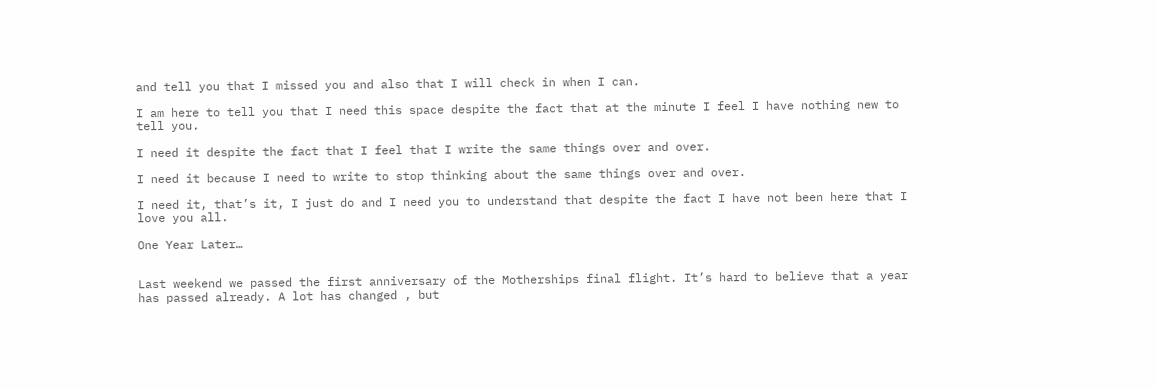and tell you that I missed you and also that I will check in when I can.

I am here to tell you that I need this space despite the fact that at the minute I feel I have nothing new to tell you.

I need it despite the fact that I feel that I write the same things over and over.

I need it because I need to write to stop thinking about the same things over and over.

I need it, that’s it, I just do and I need you to understand that despite the fact I have not been here that I love you all.

One Year Later…


Last weekend we passed the first anniversary of the Motherships final flight. It’s hard to believe that a year has passed already. A lot has changed , but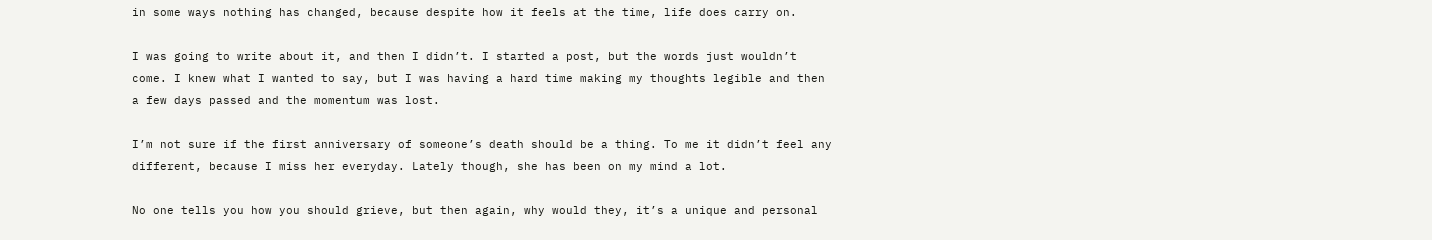in some ways nothing has changed, because despite how it feels at the time, life does carry on.

I was going to write about it, and then I didn’t. I started a post, but the words just wouldn’t come. I knew what I wanted to say, but I was having a hard time making my thoughts legible and then a few days passed and the momentum was lost.

I’m not sure if the first anniversary of someone’s death should be a thing. To me it didn’t feel any different, because I miss her everyday. Lately though, she has been on my mind a lot.

No one tells you how you should grieve, but then again, why would they, it’s a unique and personal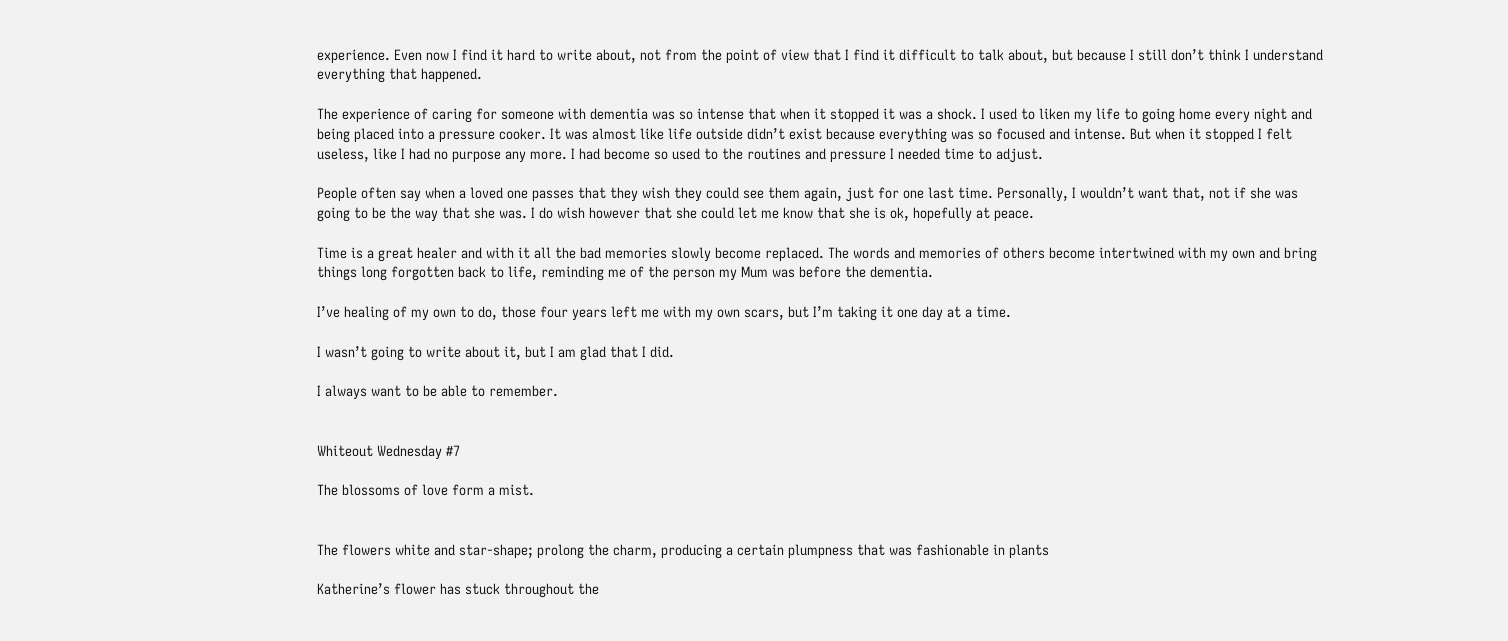experience. Even now I find it hard to write about, not from the point of view that I find it difficult to talk about, but because I still don’t think I understand everything that happened.

The experience of caring for someone with dementia was so intense that when it stopped it was a shock. I used to liken my life to going home every night and being placed into a pressure cooker. It was almost like life outside didn’t exist because everything was so focused and intense. But when it stopped I felt useless, like I had no purpose any more. I had become so used to the routines and pressure I needed time to adjust.

People often say when a loved one passes that they wish they could see them again, just for one last time. Personally, I wouldn’t want that, not if she was going to be the way that she was. I do wish however that she could let me know that she is ok, hopefully at peace.

Time is a great healer and with it all the bad memories slowly become replaced. The words and memories of others become intertwined with my own and bring things long forgotten back to life, reminding me of the person my Mum was before the dementia.

I’ve healing of my own to do, those four years left me with my own scars, but I’m taking it one day at a time.

I wasn’t going to write about it, but I am glad that I did.

I always want to be able to remember.


Whiteout Wednesday #7

The blossoms of love form a mist.


The flowers white and star-shape; prolong the charm, producing a certain plumpness that was fashionable in plants

Katherine’s flower has stuck throughout the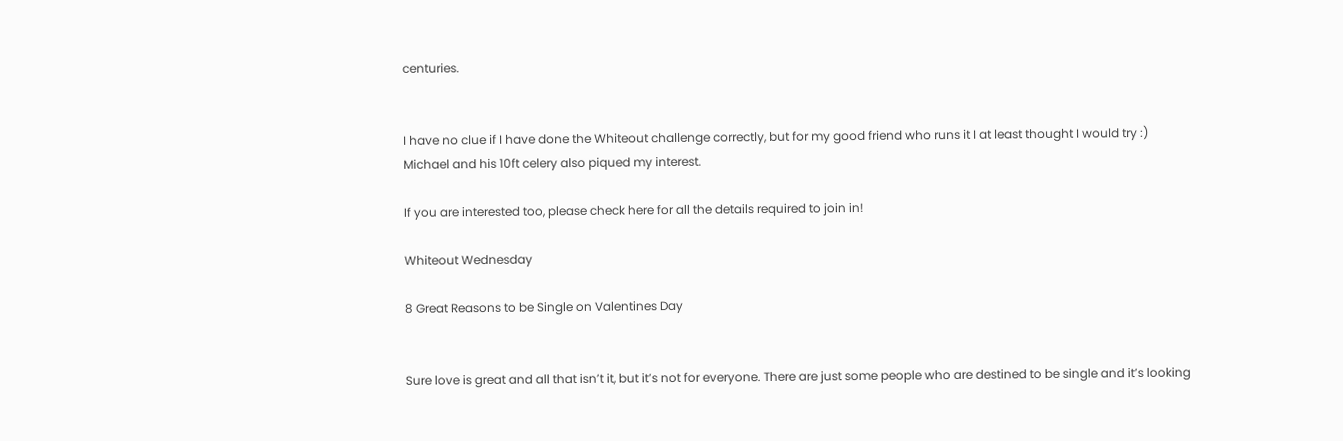centuries.


I have no clue if I have done the Whiteout challenge correctly, but for my good friend who runs it I at least thought I would try :) Michael and his 10ft celery also piqued my interest.

If you are interested too, please check here for all the details required to join in!

Whiteout Wednesday

8 Great Reasons to be Single on Valentines Day


Sure love is great and all that isn’t it, but it’s not for everyone. There are just some people who are destined to be single and it’s looking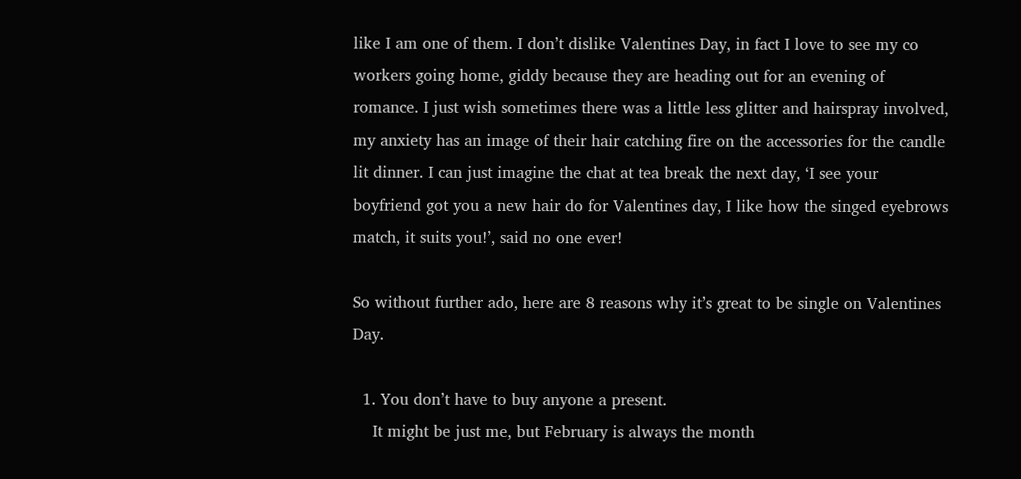like I am one of them. I don’t dislike Valentines Day, in fact I love to see my co workers going home, giddy because they are heading out for an evening of romance. I just wish sometimes there was a little less glitter and hairspray involved, my anxiety has an image of their hair catching fire on the accessories for the candle lit dinner. I can just imagine the chat at tea break the next day, ‘I see your boyfriend got you a new hair do for Valentines day, I like how the singed eyebrows match, it suits you!’, said no one ever!

So without further ado, here are 8 reasons why it’s great to be single on Valentines Day.

  1. You don’t have to buy anyone a present.
    It might be just me, but February is always the month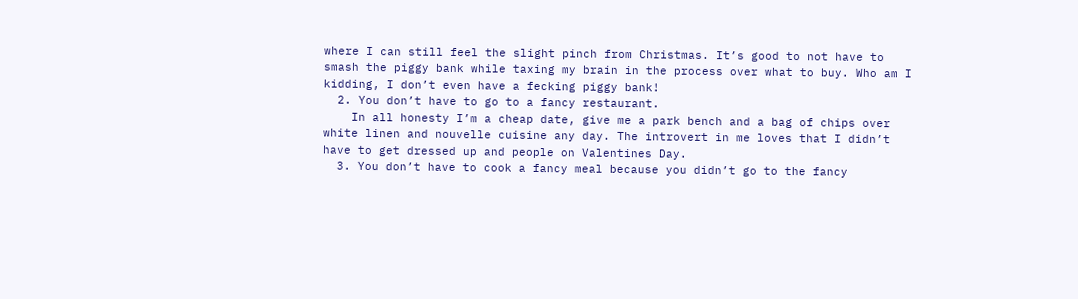where I can still feel the slight pinch from Christmas. It’s good to not have to smash the piggy bank while taxing my brain in the process over what to buy. Who am I kidding, I don’t even have a fecking piggy bank!
  2. You don’t have to go to a fancy restaurant.
    In all honesty I’m a cheap date, give me a park bench and a bag of chips over white linen and nouvelle cuisine any day. The introvert in me loves that I didn’t have to get dressed up and people on Valentines Day.
  3. You don’t have to cook a fancy meal because you didn’t go to the fancy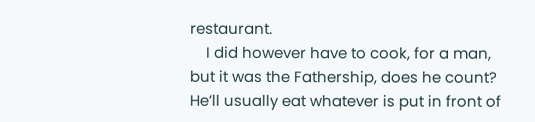restaurant.
    I did however have to cook, for a man, but it was the Fathership, does he count? He’ll usually eat whatever is put in front of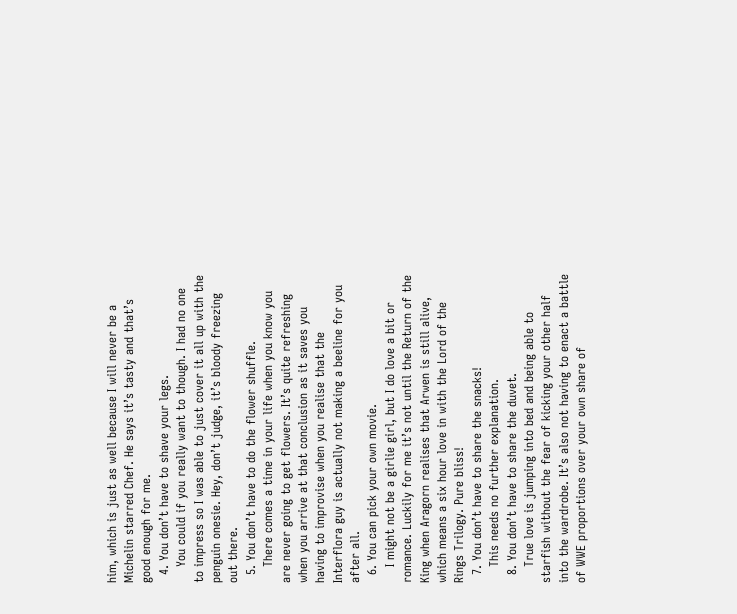him, which is just as well because I will never be a Michelin starred Chef. He says it’s tasty and that’s good enough for me.
  4. You don’t have to shave your legs.
    You could if you really want to though. I had no one to impress so I was able to just cover it all up with the penguin onesie. Hey, don’t judge, it’s bloody freezing out there.
  5. You don’t have to do the flower shuffle.
    There comes a time in your life when you know you are never going to get flowers. It’s quite refreshing when you arrive at that conclusion as it saves you having to improvise when you realise that the Interflora guy is actually not making a beeline for you after all.
  6. You can pick your own movie.
    I might not be a girlie girl, but I do love a bit or romance. Luckily for me it’s not until the Return of the King when Aragorn realises that Arwen is still alive, which means a six hour love in with the Lord of the Rings Trilogy. Pure bliss!
  7. You don’t have to share the snacks!
    This needs no further explanation.
  8. You don’t have to share the duvet.
    True love is jumping into bed and being able to starfish without the fear of kicking your other half into the wardrobe. It’s also not having to enact a battle of WWE proportions over your own share of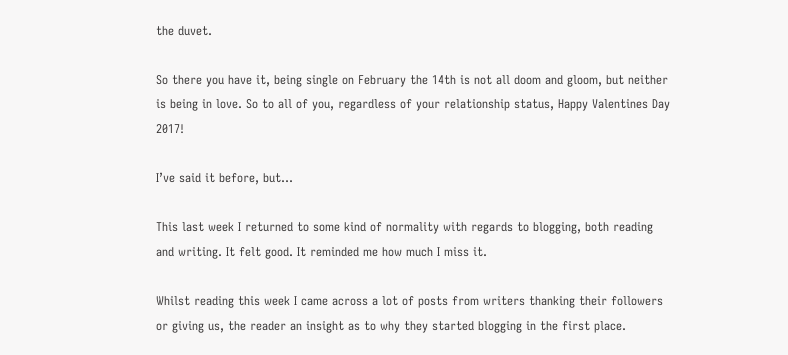the duvet.

So there you have it, being single on February the 14th is not all doom and gloom, but neither is being in love. So to all of you, regardless of your relationship status, Happy Valentines Day 2017!

I’ve said it before, but…

This last week I returned to some kind of normality with regards to blogging, both reading and writing. It felt good. It reminded me how much I miss it.

Whilst reading this week I came across a lot of posts from writers thanking their followers or giving us, the reader an insight as to why they started blogging in the first place.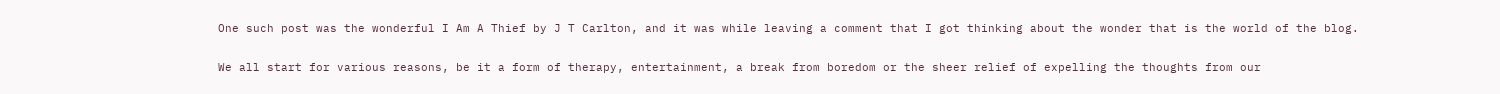One such post was the wonderful I Am A Thief by J T Carlton, and it was while leaving a comment that I got thinking about the wonder that is the world of the blog.

We all start for various reasons, be it a form of therapy, entertainment, a break from boredom or the sheer relief of expelling the thoughts from our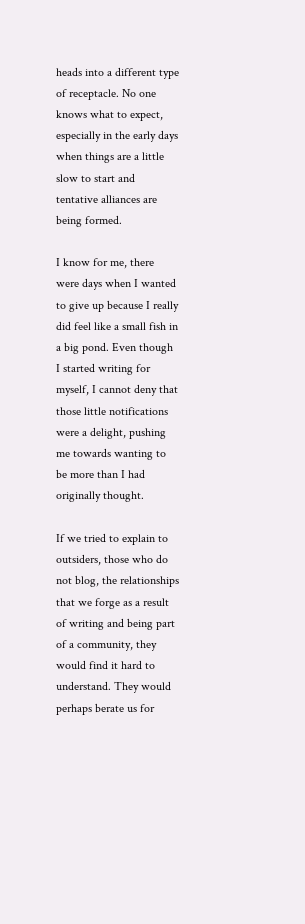heads into a different type of receptacle. No one knows what to expect, especially in the early days when things are a little slow to start and tentative alliances are being formed.

I know for me, there were days when I wanted to give up because I really did feel like a small fish in a big pond. Even though I started writing for myself, I cannot deny that those little notifications were a delight, pushing me towards wanting to be more than I had originally thought.

If we tried to explain to outsiders, those who do not blog, the relationships that we forge as a result of writing and being part of a community, they would find it hard to understand. They would perhaps berate us for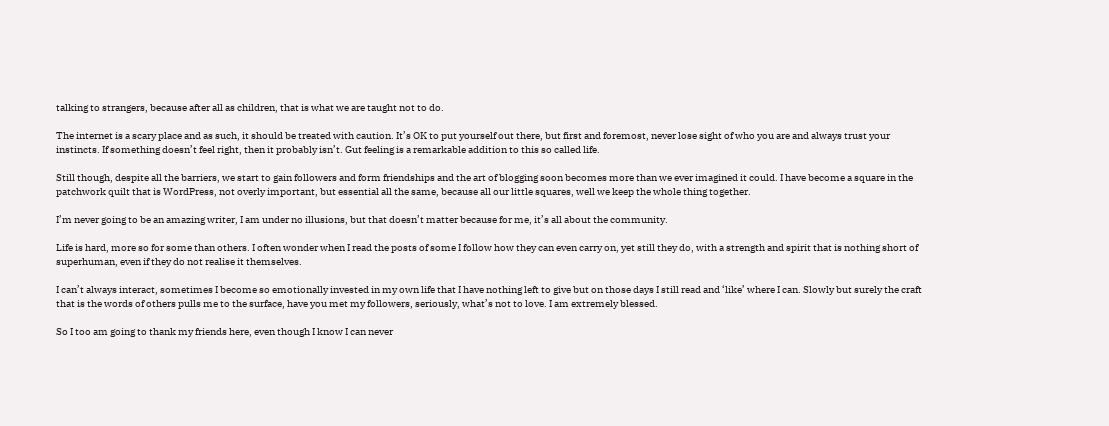talking to strangers, because after all as children, that is what we are taught not to do.

The internet is a scary place and as such, it should be treated with caution. It’s OK to put yourself out there, but first and foremost, never lose sight of who you are and always trust your instincts. If something doesn’t feel right, then it probably isn’t. Gut feeling is a remarkable addition to this so called life.

Still though, despite all the barriers, we start to gain followers and form friendships and the art of blogging soon becomes more than we ever imagined it could. I have become a square in the patchwork quilt that is WordPress, not overly important, but essential all the same, because all our little squares, well we keep the whole thing together.

I’m never going to be an amazing writer, I am under no illusions, but that doesn’t matter because for me, it’s all about the community.

Life is hard, more so for some than others. I often wonder when I read the posts of some I follow how they can even carry on, yet still they do, with a strength and spirit that is nothing short of superhuman, even if they do not realise it themselves.

I can’t always interact, sometimes I become so emotionally invested in my own life that I have nothing left to give but on those days I still read and ‘like’ where I can. Slowly but surely the craft that is the words of others pulls me to the surface, have you met my followers, seriously, what’s not to love. I am extremely blessed.

So I too am going to thank my friends here, even though I know I can never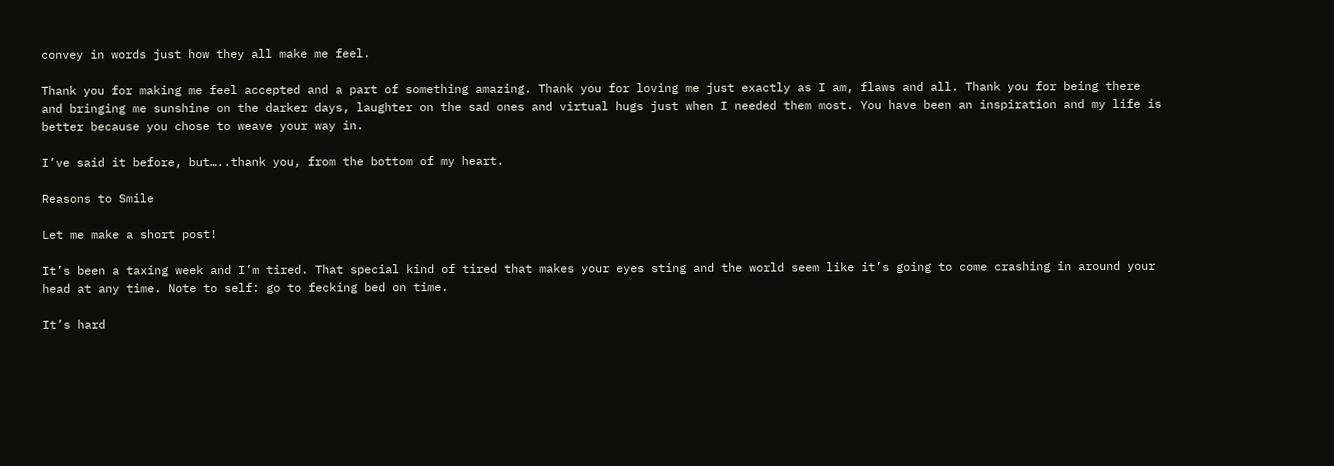convey in words just how they all make me feel.

Thank you for making me feel accepted and a part of something amazing. Thank you for loving me just exactly as I am, flaws and all. Thank you for being there and bringing me sunshine on the darker days, laughter on the sad ones and virtual hugs just when I needed them most. You have been an inspiration and my life is better because you chose to weave your way in.

I’ve said it before, but…..thank you, from the bottom of my heart.

Reasons to Smile

Let me make a short post!

It’s been a taxing week and I’m tired. That special kind of tired that makes your eyes sting and the world seem like it’s going to come crashing in around your head at any time. Note to self: go to fecking bed on time.

It’s hard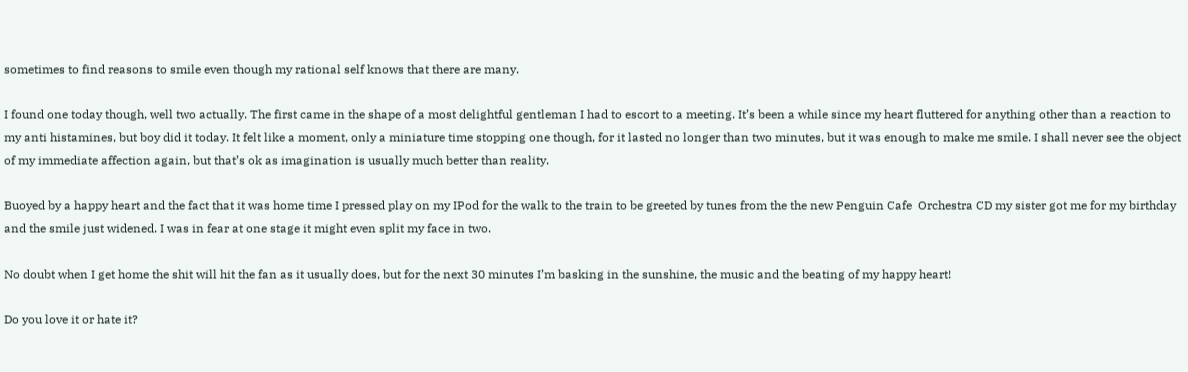sometimes to find reasons to smile even though my rational self knows that there are many.

I found one today though, well two actually. The first came in the shape of a most delightful gentleman I had to escort to a meeting. It’s been a while since my heart fluttered for anything other than a reaction to my anti histamines, but boy did it today. It felt like a moment, only a miniature time stopping one though, for it lasted no longer than two minutes, but it was enough to make me smile. I shall never see the object of my immediate affection again, but that’s ok as imagination is usually much better than reality.

Buoyed by a happy heart and the fact that it was home time I pressed play on my IPod for the walk to the train to be greeted by tunes from the the new Penguin Cafe  Orchestra CD my sister got me for my birthday and the smile just widened. I was in fear at one stage it might even split my face in two.

No doubt when I get home the shit will hit the fan as it usually does, but for the next 30 minutes I’m basking in the sunshine, the music and the beating of my happy heart!

Do you love it or hate it?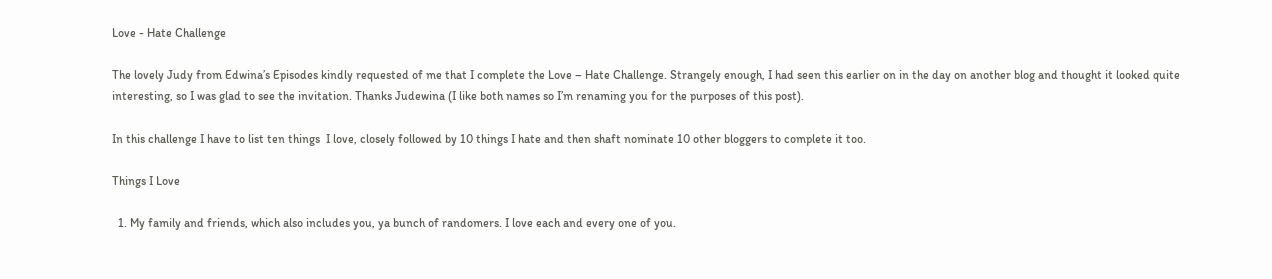Love - Hate Challenge

The lovely Judy from Edwina’s Episodes kindly requested of me that I complete the Love – Hate Challenge. Strangely enough, I had seen this earlier on in the day on another blog and thought it looked quite interesting, so I was glad to see the invitation. Thanks Judewina (I like both names so I’m renaming you for the purposes of this post).

In this challenge I have to list ten things  I love, closely followed by 10 things I hate and then shaft nominate 10 other bloggers to complete it too.

Things I Love

  1. My family and friends, which also includes you, ya bunch of randomers. I love each and every one of you.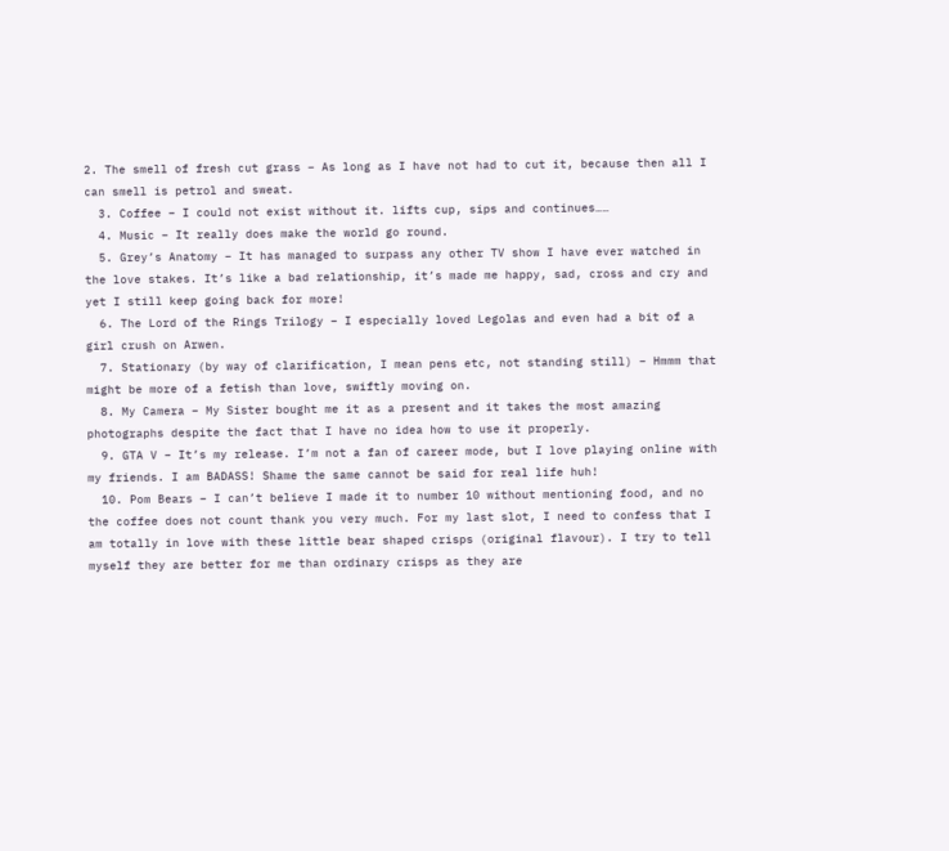2. The smell of fresh cut grass – As long as I have not had to cut it, because then all I can smell is petrol and sweat.
  3. Coffee – I could not exist without it. lifts cup, sips and continues……
  4. Music – It really does make the world go round.
  5. Grey’s Anatomy – It has managed to surpass any other TV show I have ever watched in the love stakes. It’s like a bad relationship, it’s made me happy, sad, cross and cry and yet I still keep going back for more!
  6. The Lord of the Rings Trilogy – I especially loved Legolas and even had a bit of a girl crush on Arwen.
  7. Stationary (by way of clarification, I mean pens etc, not standing still) – Hmmm that might be more of a fetish than love, swiftly moving on.
  8. My Camera – My Sister bought me it as a present and it takes the most amazing photographs despite the fact that I have no idea how to use it properly.
  9. GTA V – It’s my release. I’m not a fan of career mode, but I love playing online with my friends. I am BADASS! Shame the same cannot be said for real life huh!
  10. Pom Bears – I can’t believe I made it to number 10 without mentioning food, and no the coffee does not count thank you very much. For my last slot, I need to confess that I am totally in love with these little bear shaped crisps (original flavour). I try to tell myself they are better for me than ordinary crisps as they are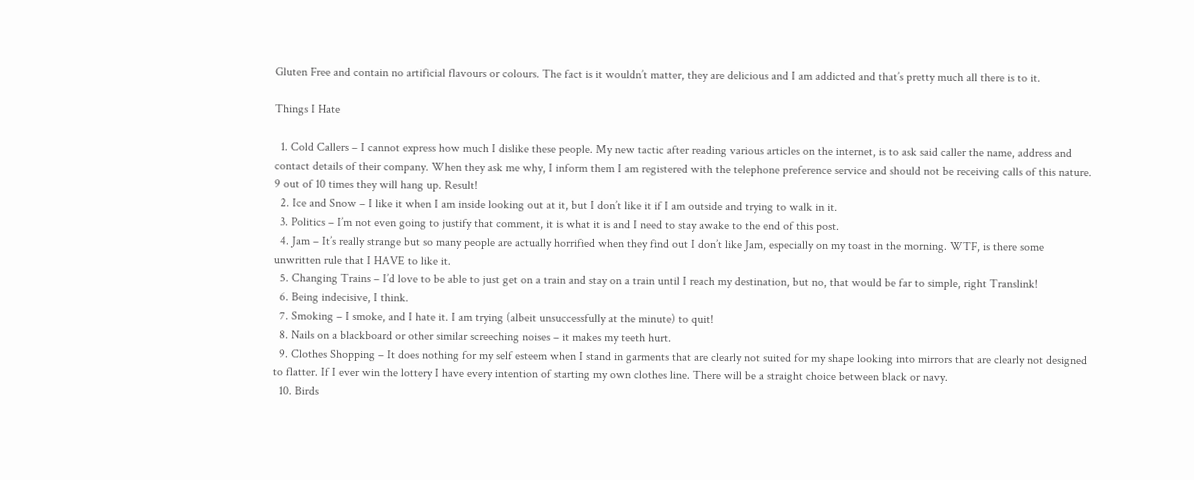Gluten Free and contain no artificial flavours or colours. The fact is it wouldn’t matter, they are delicious and I am addicted and that’s pretty much all there is to it.

Things I Hate

  1. Cold Callers – I cannot express how much I dislike these people. My new tactic after reading various articles on the internet, is to ask said caller the name, address and contact details of their company. When they ask me why, I inform them I am registered with the telephone preference service and should not be receiving calls of this nature. 9 out of 10 times they will hang up. Result!
  2. Ice and Snow – I like it when I am inside looking out at it, but I don’t like it if I am outside and trying to walk in it.
  3. Politics – I’m not even going to justify that comment, it is what it is and I need to stay awake to the end of this post.
  4. Jam – It’s really strange but so many people are actually horrified when they find out I don’t like Jam, especially on my toast in the morning. WTF, is there some unwritten rule that I HAVE to like it.
  5. Changing Trains – I’d love to be able to just get on a train and stay on a train until I reach my destination, but no, that would be far to simple, right Translink!
  6. Being indecisive, I think.
  7. Smoking – I smoke, and I hate it. I am trying (albeit unsuccessfully at the minute) to quit!
  8. Nails on a blackboard or other similar screeching noises – it makes my teeth hurt.
  9. Clothes Shopping – It does nothing for my self esteem when I stand in garments that are clearly not suited for my shape looking into mirrors that are clearly not designed to flatter. If I ever win the lottery I have every intention of starting my own clothes line. There will be a straight choice between black or navy.
  10. Birds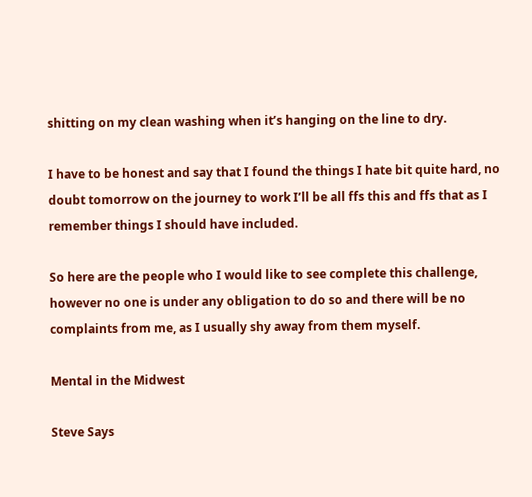shitting on my clean washing when it’s hanging on the line to dry.

I have to be honest and say that I found the things I hate bit quite hard, no doubt tomorrow on the journey to work I’ll be all ffs this and ffs that as I remember things I should have included.

So here are the people who I would like to see complete this challenge, however no one is under any obligation to do so and there will be no complaints from me, as I usually shy away from them myself.

Mental in the Midwest

Steve Says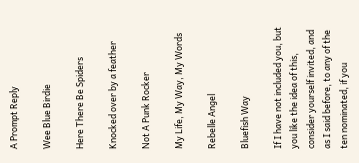A Prompt Reply

Wee Blue Birdie

Here There Be Spiders

Knocked over by a feather

Not A Punk Rocker

My Life, My Way, My Words

Rebelle Angel

Bluefish Way

If I have not included you, but you like the idea of this, consider yourself invited, and as I said before, to any of the ten nominated, if you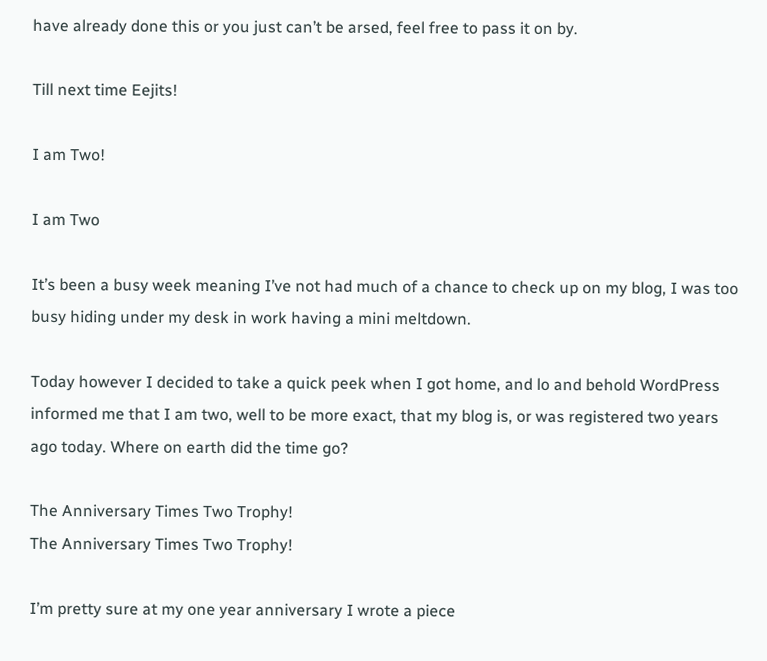have already done this or you just can’t be arsed, feel free to pass it on by.

Till next time Eejits!

I am Two!

I am Two

It’s been a busy week meaning I’ve not had much of a chance to check up on my blog, I was too busy hiding under my desk in work having a mini meltdown.

Today however I decided to take a quick peek when I got home, and lo and behold WordPress informed me that I am two, well to be more exact, that my blog is, or was registered two years ago today. Where on earth did the time go?

The Anniversary Times Two Trophy!
The Anniversary Times Two Trophy!

I’m pretty sure at my one year anniversary I wrote a piece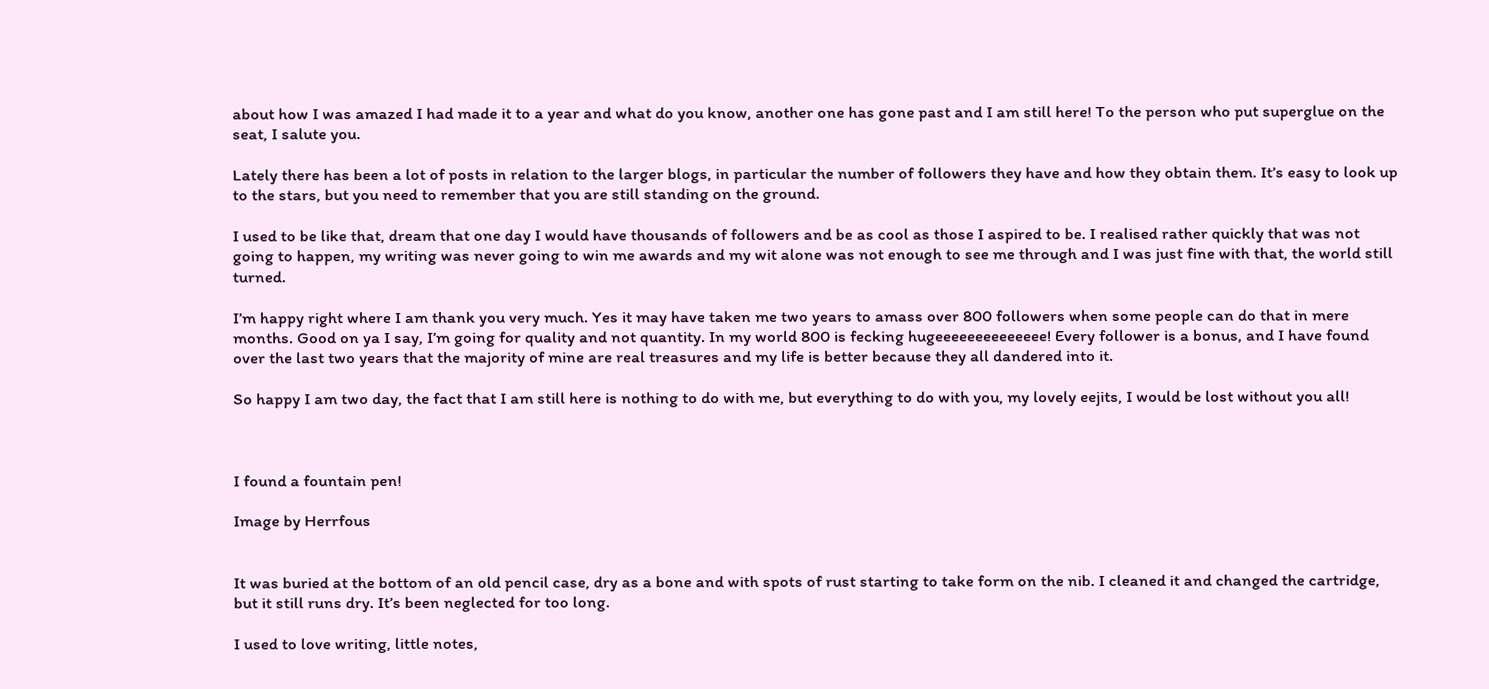about how I was amazed I had made it to a year and what do you know, another one has gone past and I am still here! To the person who put superglue on the seat, I salute you.

Lately there has been a lot of posts in relation to the larger blogs, in particular the number of followers they have and how they obtain them. It’s easy to look up to the stars, but you need to remember that you are still standing on the ground.

I used to be like that, dream that one day I would have thousands of followers and be as cool as those I aspired to be. I realised rather quickly that was not going to happen, my writing was never going to win me awards and my wit alone was not enough to see me through and I was just fine with that, the world still turned.

I’m happy right where I am thank you very much. Yes it may have taken me two years to amass over 800 followers when some people can do that in mere months. Good on ya I say, I’m going for quality and not quantity. In my world 800 is fecking hugeeeeeeeeeeeeee! Every follower is a bonus, and I have found over the last two years that the majority of mine are real treasures and my life is better because they all dandered into it.

So happy I am two day, the fact that I am still here is nothing to do with me, but everything to do with you, my lovely eejits, I would be lost without you all!



I found a fountain pen!

Image by Herrfous


It was buried at the bottom of an old pencil case, dry as a bone and with spots of rust starting to take form on the nib. I cleaned it and changed the cartridge, but it still runs dry. It’s been neglected for too long.

I used to love writing, little notes,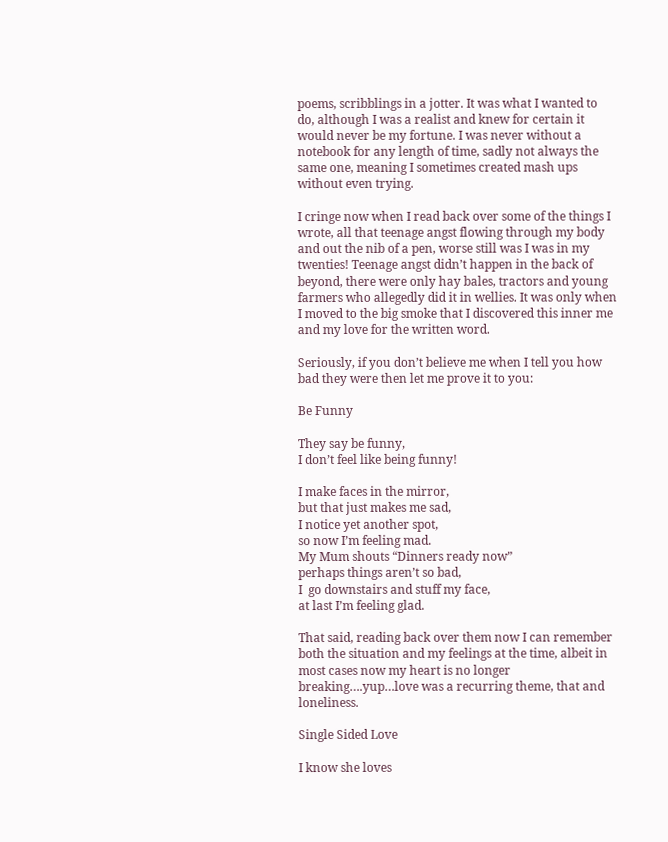poems, scribblings in a jotter. It was what I wanted to do, although I was a realist and knew for certain it would never be my fortune. I was never without a notebook for any length of time, sadly not always the same one, meaning I sometimes created mash ups without even trying.

I cringe now when I read back over some of the things I wrote, all that teenage angst flowing through my body and out the nib of a pen, worse still was I was in my twenties! Teenage angst didn’t happen in the back of beyond, there were only hay bales, tractors and young farmers who allegedly did it in wellies. It was only when I moved to the big smoke that I discovered this inner me and my love for the written word.

Seriously, if you don’t believe me when I tell you how bad they were then let me prove it to you:

Be Funny

They say be funny,
I don’t feel like being funny!

I make faces in the mirror,
but that just makes me sad,
I notice yet another spot,
so now I’m feeling mad.
My Mum shouts “Dinners ready now”
perhaps things aren’t so bad,
I  go downstairs and stuff my face,
at last I’m feeling glad.

That said, reading back over them now I can remember both the situation and my feelings at the time, albeit in most cases now my heart is no longer breaking….yup…love was a recurring theme, that and loneliness.

Single Sided Love

I know she loves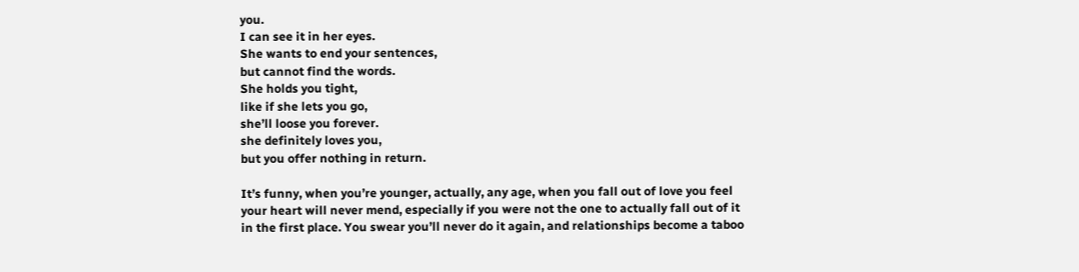you.
I can see it in her eyes.
She wants to end your sentences,
but cannot find the words.
She holds you tight,
like if she lets you go,
she’ll loose you forever.
she definitely loves you,
but you offer nothing in return.

It’s funny, when you’re younger, actually, any age, when you fall out of love you feel your heart will never mend, especially if you were not the one to actually fall out of it in the first place. You swear you’ll never do it again, and relationships become a taboo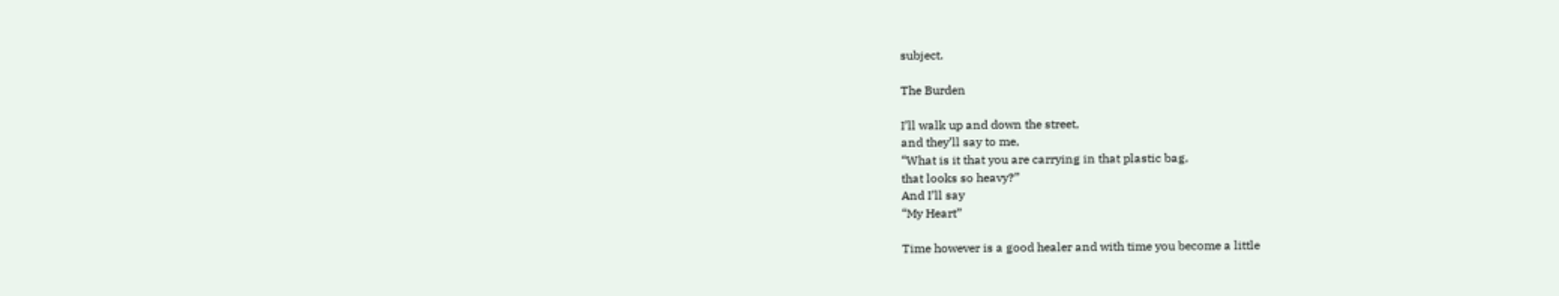subject.

The Burden

I’ll walk up and down the street,
and they’ll say to me,
“What is it that you are carrying in that plastic bag,
that looks so heavy?”
And I’ll say
“My Heart”

Time however is a good healer and with time you become a little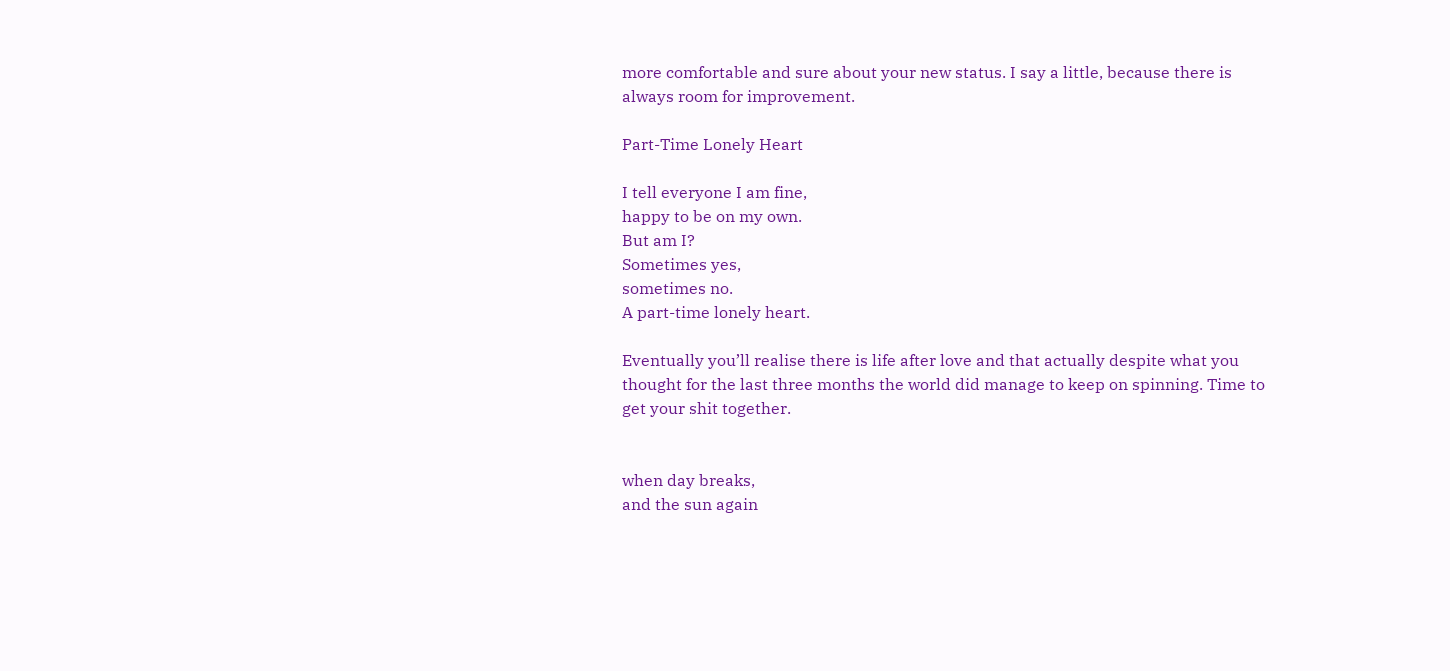more comfortable and sure about your new status. I say a little, because there is always room for improvement.

Part-Time Lonely Heart

I tell everyone I am fine,
happy to be on my own.
But am I?
Sometimes yes,
sometimes no.
A part-time lonely heart.

Eventually you’ll realise there is life after love and that actually despite what you thought for the last three months the world did manage to keep on spinning. Time to get your shit together.


when day breaks,
and the sun again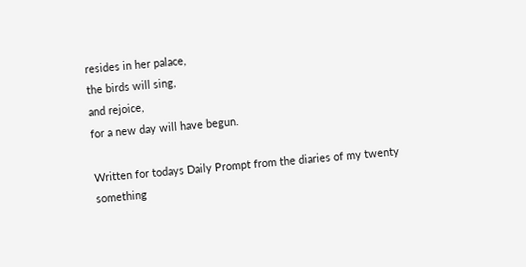resides in her palace,
the birds will sing,
and rejoice,
for a new day will have begun.

Written for todays Daily Prompt from the diaries of my twenty something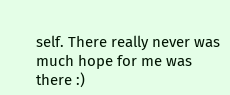self. There really never was much hope for me was there :)